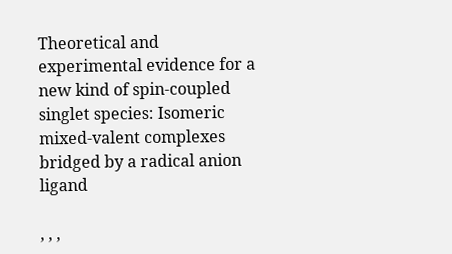Theoretical and experimental evidence for a new kind of spin-coupled singlet species: Isomeric mixed-valent complexes bridged by a radical anion ligand

, , ,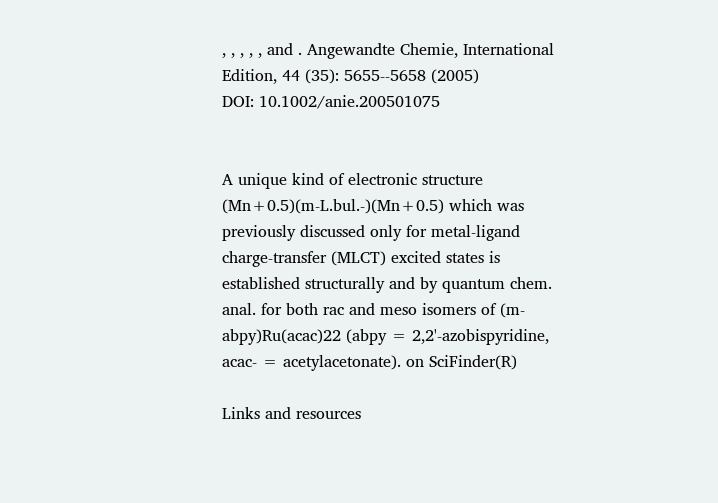, , , , , and . Angewandte Chemie, International Edition, 44 (35): 5655--5658 (2005)
DOI: 10.1002/anie.200501075


A unique kind of electronic structure (Mn+0.5)(m-L.bul.-)(Mn+0.5) which was previously discussed only for metal-ligand charge-transfer (MLCT) excited states is established structurally and by quantum chem. anal. for both rac and meso isomers of (m-abpy)Ru(acac)22 (abpy = 2,2'-azobispyridine, acac- = acetylacetonate). on SciFinder(R)

Links and resources